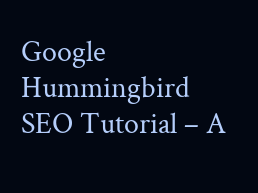Google Hummingbird SEO Tutorial – A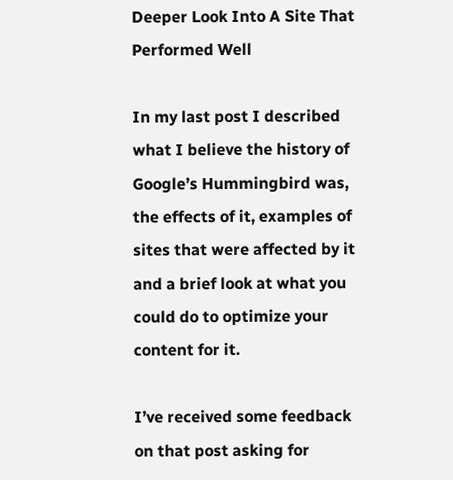Deeper Look Into A Site That Performed Well

In my last post I described what I believe the history of Google’s Hummingbird was, the effects of it, examples of sites that were affected by it and a brief look at what you could do to optimize your content for it.

I’ve received some feedback on that post asking for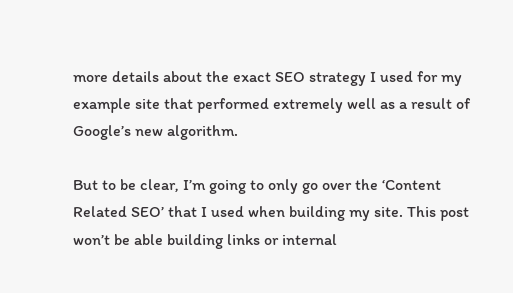more details about the exact SEO strategy I used for my example site that performed extremely well as a result of Google’s new algorithm.

But to be clear, I’m going to only go over the ‘Content Related SEO’ that I used when building my site. This post won’t be able building links or internal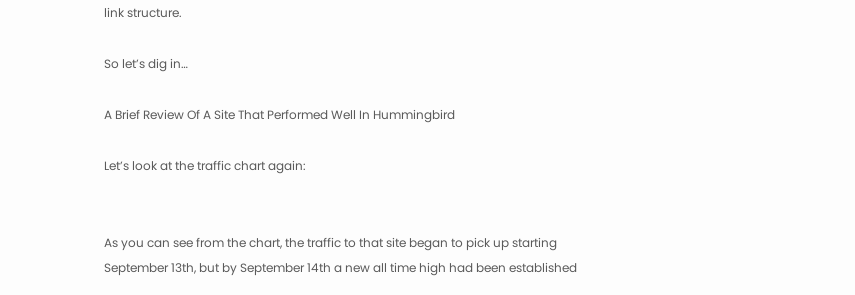link structure.

So let’s dig in…

A Brief Review Of A Site That Performed Well In Hummingbird

Let’s look at the traffic chart again:


As you can see from the chart, the traffic to that site began to pick up starting September 13th, but by September 14th a new all time high had been established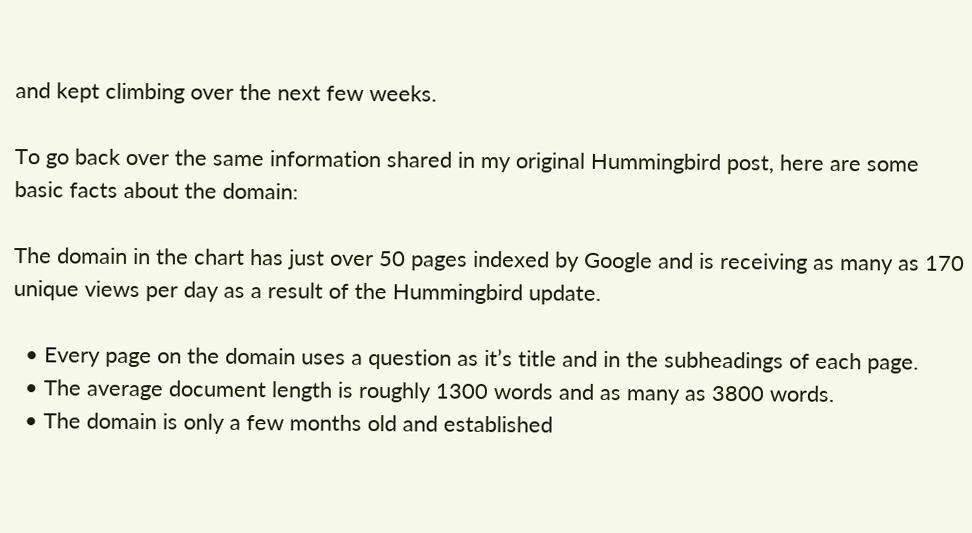and kept climbing over the next few weeks.

To go back over the same information shared in my original Hummingbird post, here are some basic facts about the domain:

The domain in the chart has just over 50 pages indexed by Google and is receiving as many as 170 unique views per day as a result of the Hummingbird update.

  • Every page on the domain uses a question as it’s title and in the subheadings of each page.
  • The average document length is roughly 1300 words and as many as 3800 words.
  • The domain is only a few months old and established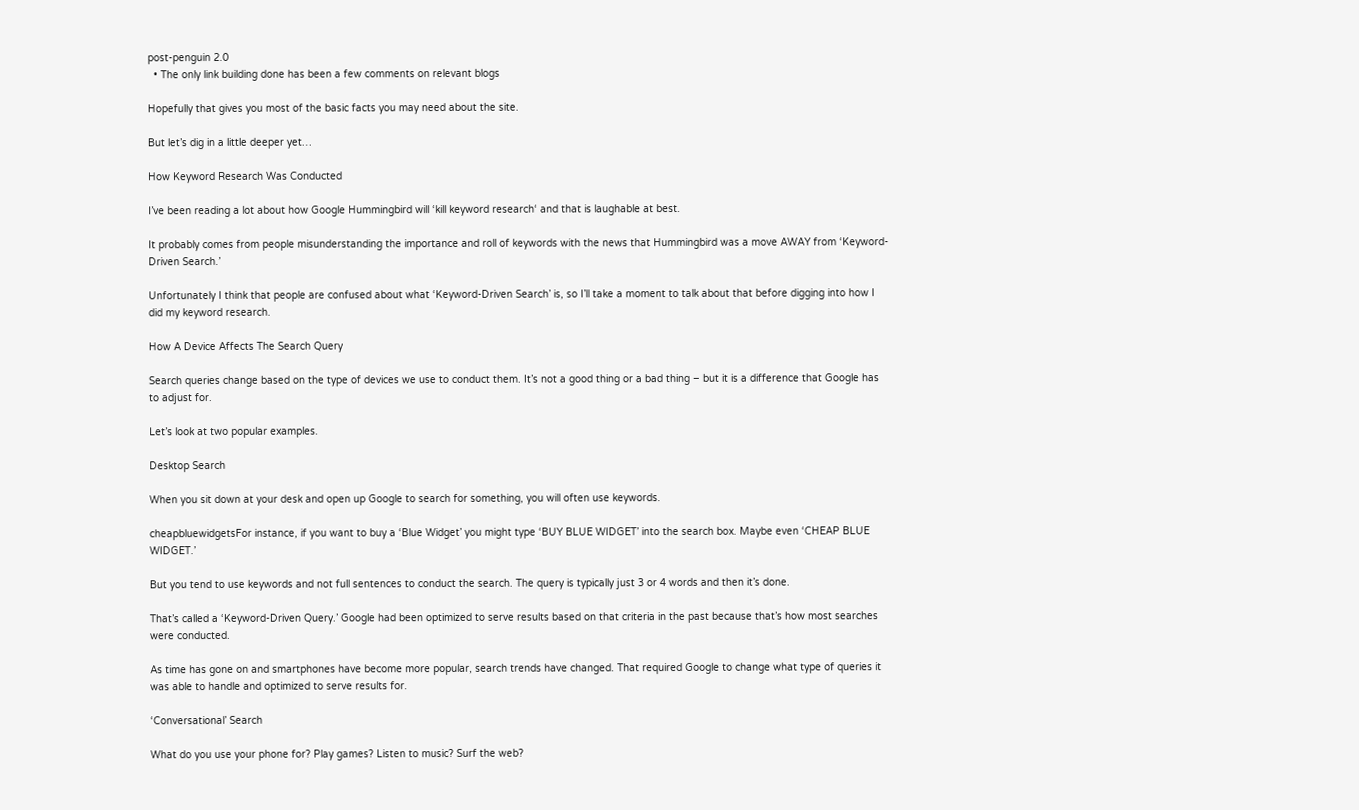post-penguin 2.0
  • The only link building done has been a few comments on relevant blogs

Hopefully that gives you most of the basic facts you may need about the site.

But let’s dig in a little deeper yet…

How Keyword Research Was Conducted

I’ve been reading a lot about how Google Hummingbird will ‘kill keyword research‘ and that is laughable at best.

It probably comes from people misunderstanding the importance and roll of keywords with the news that Hummingbird was a move AWAY from ‘Keyword-Driven Search.’

Unfortunately I think that people are confused about what ‘Keyword-Driven Search’ is, so I’ll take a moment to talk about that before digging into how I did my keyword research.

How A Device Affects The Search Query

Search queries change based on the type of devices we use to conduct them. It’s not a good thing or a bad thing – but it is a difference that Google has to adjust for.

Let’s look at two popular examples.

Desktop Search

When you sit down at your desk and open up Google to search for something, you will often use keywords.

cheapbluewidgetsFor instance, if you want to buy a ‘Blue Widget’ you might type ‘BUY BLUE WIDGET’ into the search box. Maybe even ‘CHEAP BLUE WIDGET.’

But you tend to use keywords and not full sentences to conduct the search. The query is typically just 3 or 4 words and then it’s done.

That’s called a ‘Keyword-Driven Query.’ Google had been optimized to serve results based on that criteria in the past because that’s how most searches were conducted.

As time has gone on and smartphones have become more popular, search trends have changed. That required Google to change what type of queries it was able to handle and optimized to serve results for.

‘Conversational’ Search

What do you use your phone for? Play games? Listen to music? Surf the web?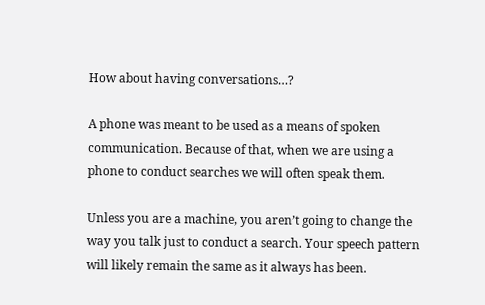How about having conversations…?

A phone was meant to be used as a means of spoken communication. Because of that, when we are using a phone to conduct searches we will often speak them.

Unless you are a machine, you aren’t going to change the way you talk just to conduct a search. Your speech pattern will likely remain the same as it always has been.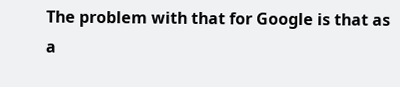The problem with that for Google is that as a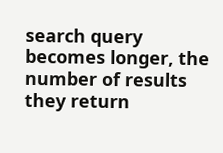search query becomes longer, the number of results they return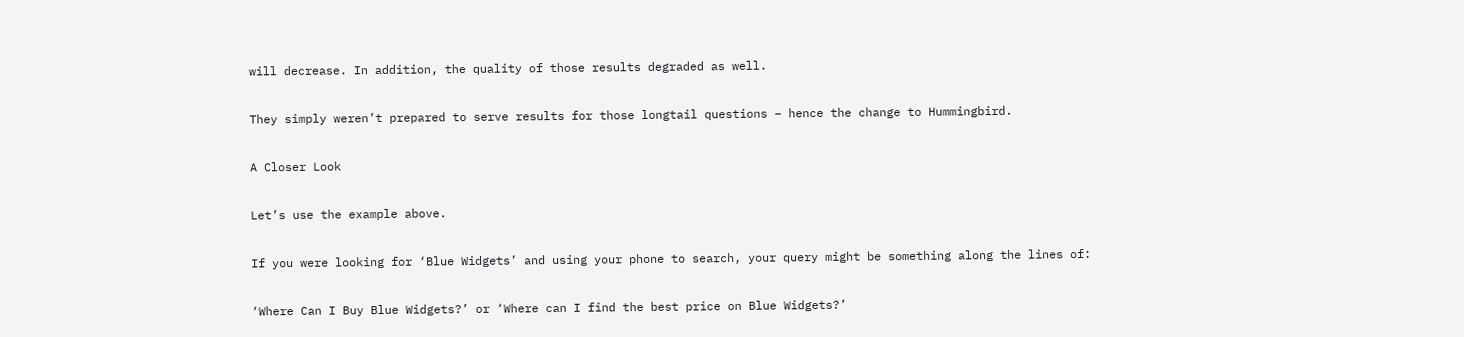will decrease. In addition, the quality of those results degraded as well.

They simply weren’t prepared to serve results for those longtail questions – hence the change to Hummingbird.

A Closer Look

Let’s use the example above.

If you were looking for ‘Blue Widgets’ and using your phone to search, your query might be something along the lines of:

‘Where Can I Buy Blue Widgets?’ or ‘Where can I find the best price on Blue Widgets?’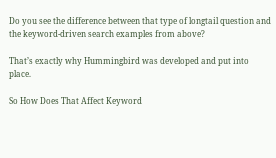Do you see the difference between that type of longtail question and the keyword-driven search examples from above?

That’s exactly why Hummingbird was developed and put into place.

So How Does That Affect Keyword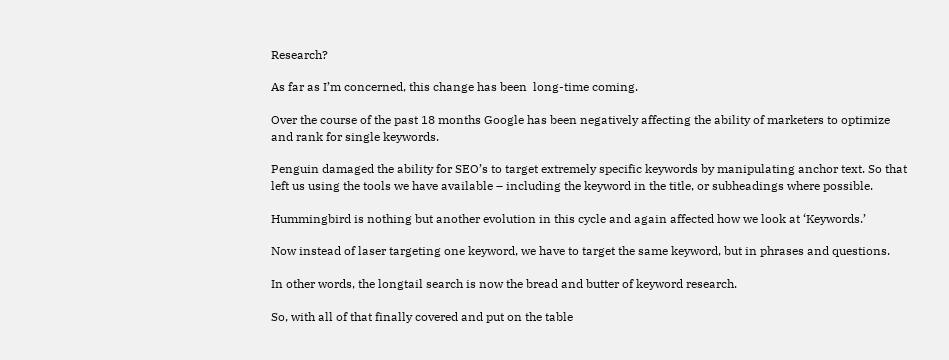Research?

As far as I’m concerned, this change has been  long-time coming.

Over the course of the past 18 months Google has been negatively affecting the ability of marketers to optimize and rank for single keywords.

Penguin damaged the ability for SEO’s to target extremely specific keywords by manipulating anchor text. So that left us using the tools we have available – including the keyword in the title, or subheadings where possible.

Hummingbird is nothing but another evolution in this cycle and again affected how we look at ‘Keywords.’

Now instead of laser targeting one keyword, we have to target the same keyword, but in phrases and questions.

In other words, the longtail search is now the bread and butter of keyword research.

So, with all of that finally covered and put on the table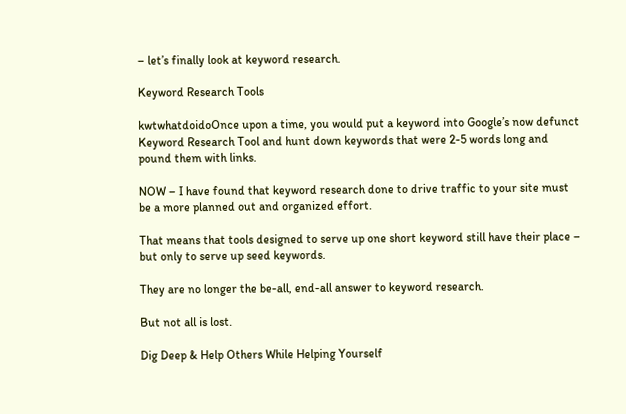– let’s finally look at keyword research.

Keyword Research Tools

kwtwhatdoidoOnce upon a time, you would put a keyword into Google’s now defunct Keyword Research Tool and hunt down keywords that were 2-5 words long and pound them with links.

NOW – I have found that keyword research done to drive traffic to your site must be a more planned out and organized effort.

That means that tools designed to serve up one short keyword still have their place – but only to serve up seed keywords.

They are no longer the be-all, end-all answer to keyword research.

But not all is lost.

Dig Deep & Help Others While Helping Yourself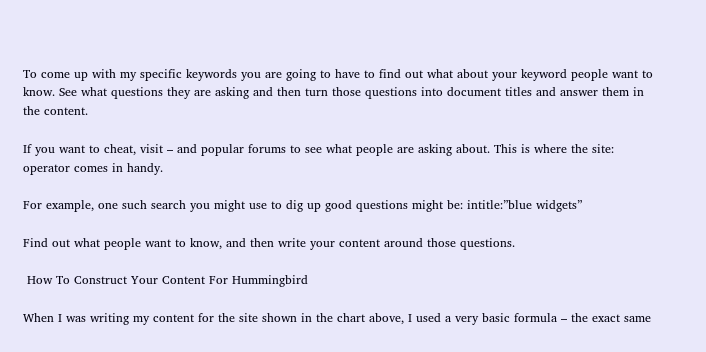To come up with my specific keywords you are going to have to find out what about your keyword people want to know. See what questions they are asking and then turn those questions into document titles and answer them in the content.

If you want to cheat, visit – and popular forums to see what people are asking about. This is where the site: operator comes in handy.

For example, one such search you might use to dig up good questions might be: intitle:”blue widgets”

Find out what people want to know, and then write your content around those questions.

 How To Construct Your Content For Hummingbird

When I was writing my content for the site shown in the chart above, I used a very basic formula – the exact same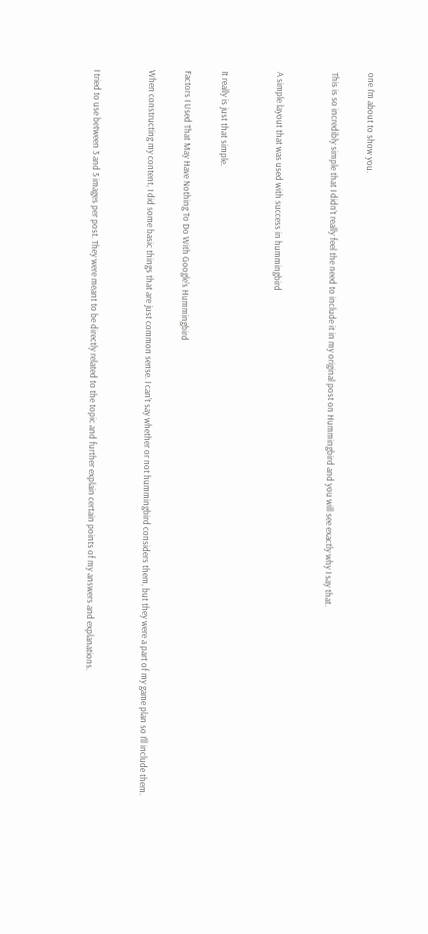one I’m about to show you.

This is so incredibly simple that I didn’t really feel the need to include it in my original post on Hummingbird and you will see exactly why I say that.


A simple layout that was used with success in hummingbird


It really is just that simple.

Factors I Used That May Have Nothing To Do With Google’s Hummingbird

When constructing my content, I did some basic things that are just common sense. I can’t say whether or not hummingbird considers them, but they were a part of my game plan so I’ll include them.


I tried to use between 3 and 5 images per post. They were meant to be directly related to the topic and further explain certain points of my answers and explanations.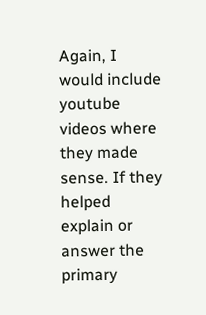Again, I would include youtube videos where they made sense. If they helped explain or answer the primary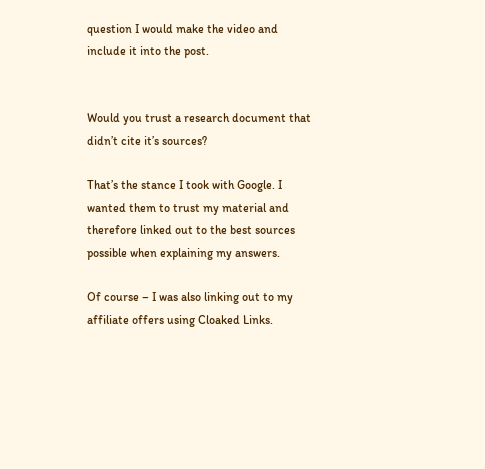question I would make the video and include it into the post.


Would you trust a research document that didn’t cite it’s sources?

That’s the stance I took with Google. I wanted them to trust my material and therefore linked out to the best sources possible when explaining my answers.

Of course – I was also linking out to my affiliate offers using Cloaked Links.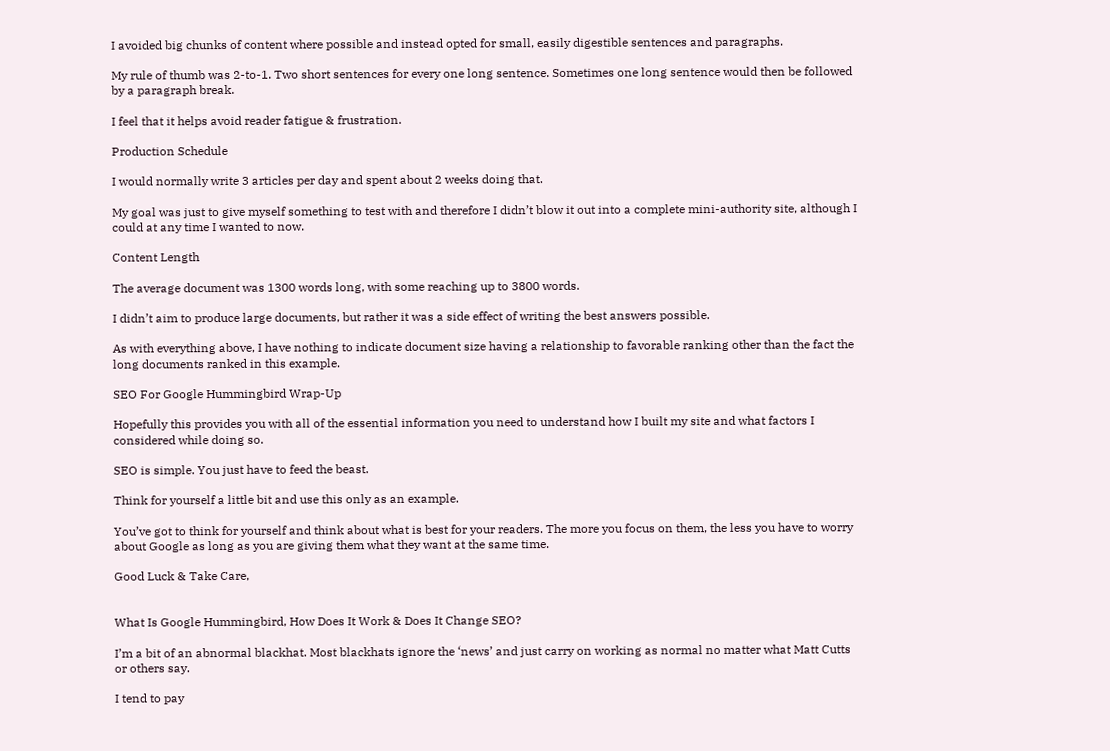I avoided big chunks of content where possible and instead opted for small, easily digestible sentences and paragraphs.

My rule of thumb was 2-to-1. Two short sentences for every one long sentence. Sometimes one long sentence would then be followed by a paragraph break.

I feel that it helps avoid reader fatigue & frustration.

Production Schedule

I would normally write 3 articles per day and spent about 2 weeks doing that.

My goal was just to give myself something to test with and therefore I didn’t blow it out into a complete mini-authority site, although I could at any time I wanted to now.

Content Length

The average document was 1300 words long, with some reaching up to 3800 words.

I didn’t aim to produce large documents, but rather it was a side effect of writing the best answers possible.

As with everything above, I have nothing to indicate document size having a relationship to favorable ranking other than the fact the long documents ranked in this example.

SEO For Google Hummingbird Wrap-Up

Hopefully this provides you with all of the essential information you need to understand how I built my site and what factors I considered while doing so.

SEO is simple. You just have to feed the beast.

Think for yourself a little bit and use this only as an example.

You’ve got to think for yourself and think about what is best for your readers. The more you focus on them, the less you have to worry about Google as long as you are giving them what they want at the same time.

Good Luck & Take Care,


What Is Google Hummingbird, How Does It Work & Does It Change SEO?

I’m a bit of an abnormal blackhat. Most blackhats ignore the ‘news’ and just carry on working as normal no matter what Matt Cutts or others say.

I tend to pay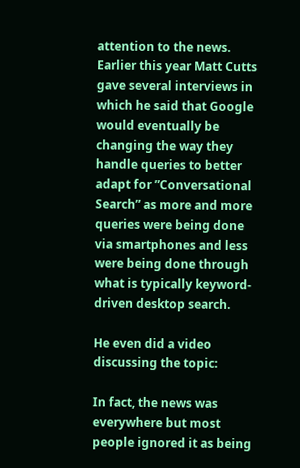attention to the news. Earlier this year Matt Cutts gave several interviews in which he said that Google would eventually be changing the way they handle queries to better adapt for ”Conversational Search” as more and more queries were being done via smartphones and less were being done through what is typically keyword-driven desktop search.

He even did a video discussing the topic:

In fact, the news was everywhere but most people ignored it as being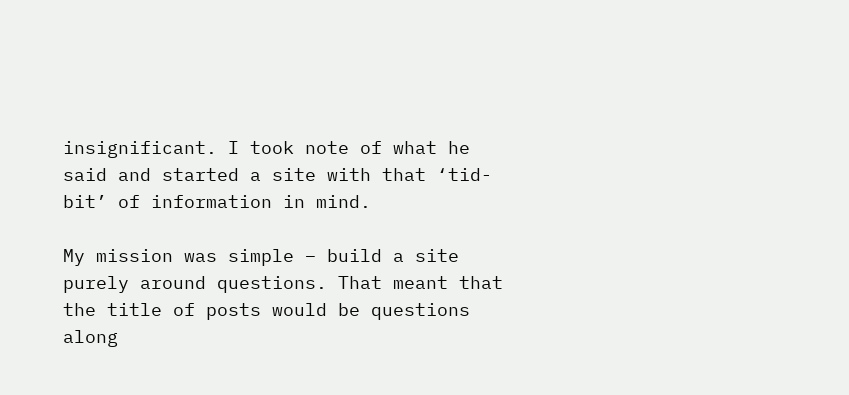insignificant. I took note of what he said and started a site with that ‘tid-bit’ of information in mind.

My mission was simple – build a site purely around questions. That meant that the title of posts would be questions along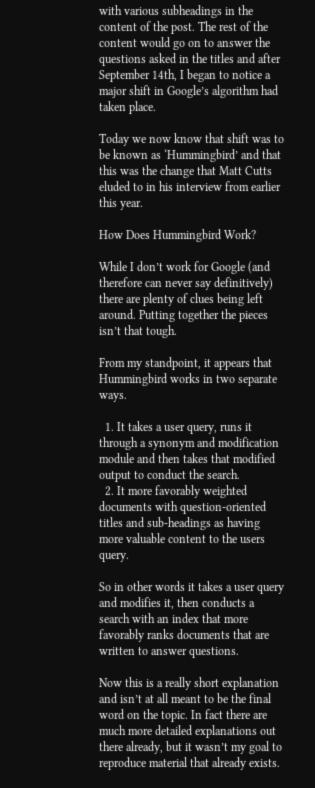with various subheadings in the content of the post. The rest of the content would go on to answer the questions asked in the titles and after September 14th, I began to notice a major shift in Google’s algorithm had taken place.

Today we now know that shift was to be known as ‘Hummingbird’ and that this was the change that Matt Cutts eluded to in his interview from earlier this year.

How Does Hummingbird Work?

While I don’t work for Google (and therefore can never say definitively) there are plenty of clues being left around. Putting together the pieces isn’t that tough.

From my standpoint, it appears that Hummingbird works in two separate ways.

  1. It takes a user query, runs it through a synonym and modification module and then takes that modified output to conduct the search.
  2. It more favorably weighted documents with question-oriented titles and sub-headings as having more valuable content to the users query.

So in other words it takes a user query and modifies it, then conducts a search with an index that more favorably ranks documents that are written to answer questions.

Now this is a really short explanation and isn’t at all meant to be the final word on the topic. In fact there are much more detailed explanations out there already, but it wasn’t my goal to reproduce material that already exists.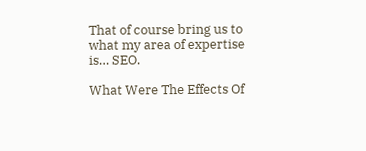That of course bring us to what my area of expertise is… SEO.

What Were The Effects Of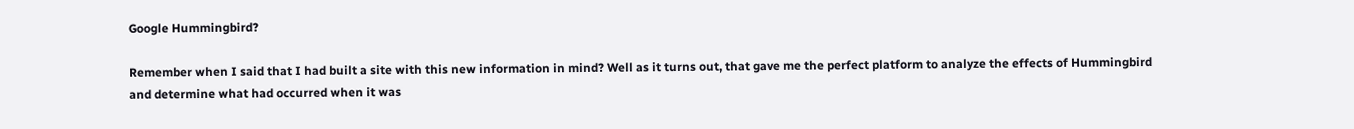Google Hummingbird?

Remember when I said that I had built a site with this new information in mind? Well as it turns out, that gave me the perfect platform to analyze the effects of Hummingbird and determine what had occurred when it was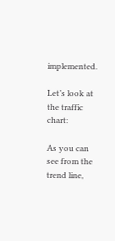implemented.

Let’s look at the traffic chart:

As you can see from the trend line,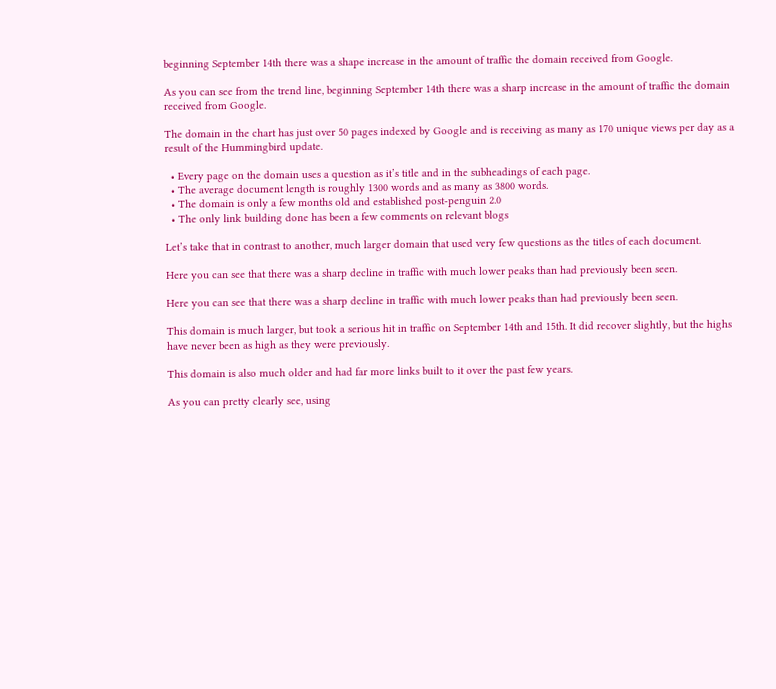beginning September 14th there was a shape increase in the amount of traffic the domain received from Google.

As you can see from the trend line, beginning September 14th there was a sharp increase in the amount of traffic the domain received from Google.

The domain in the chart has just over 50 pages indexed by Google and is receiving as many as 170 unique views per day as a result of the Hummingbird update.

  • Every page on the domain uses a question as it’s title and in the subheadings of each page.
  • The average document length is roughly 1300 words and as many as 3800 words.
  • The domain is only a few months old and established post-penguin 2.0
  • The only link building done has been a few comments on relevant blogs

Let’s take that in contrast to another, much larger domain that used very few questions as the titles of each document.

Here you can see that there was a sharp decline in traffic with much lower peaks than had previously been seen.

Here you can see that there was a sharp decline in traffic with much lower peaks than had previously been seen.

This domain is much larger, but took a serious hit in traffic on September 14th and 15th. It did recover slightly, but the highs have never been as high as they were previously.

This domain is also much older and had far more links built to it over the past few years.

As you can pretty clearly see, using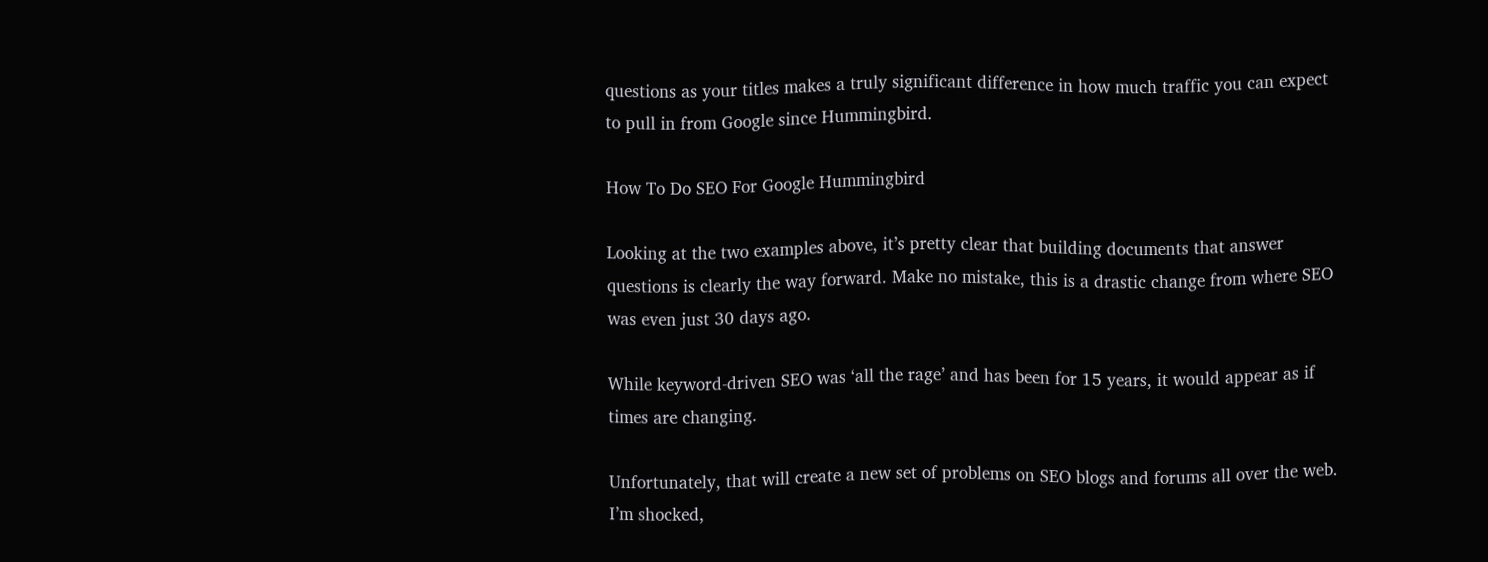questions as your titles makes a truly significant difference in how much traffic you can expect to pull in from Google since Hummingbird.

How To Do SEO For Google Hummingbird

Looking at the two examples above, it’s pretty clear that building documents that answer questions is clearly the way forward. Make no mistake, this is a drastic change from where SEO was even just 30 days ago.

While keyword-driven SEO was ‘all the rage’ and has been for 15 years, it would appear as if times are changing.

Unfortunately, that will create a new set of problems on SEO blogs and forums all over the web. I’m shocked,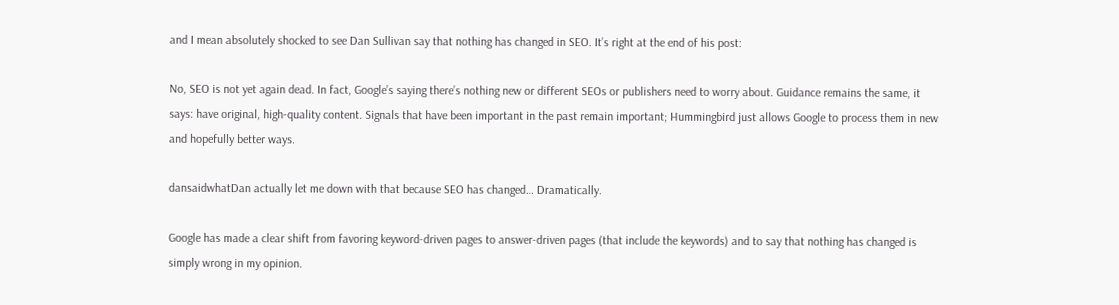and I mean absolutely shocked to see Dan Sullivan say that nothing has changed in SEO. It’s right at the end of his post:

No, SEO is not yet again dead. In fact, Google’s saying there’s nothing new or different SEOs or publishers need to worry about. Guidance remains the same, it says: have original, high-quality content. Signals that have been important in the past remain important; Hummingbird just allows Google to process them in new and hopefully better ways.

dansaidwhatDan actually let me down with that because SEO has changed… Dramatically.

Google has made a clear shift from favoring keyword-driven pages to answer-driven pages (that include the keywords) and to say that nothing has changed is simply wrong in my opinion.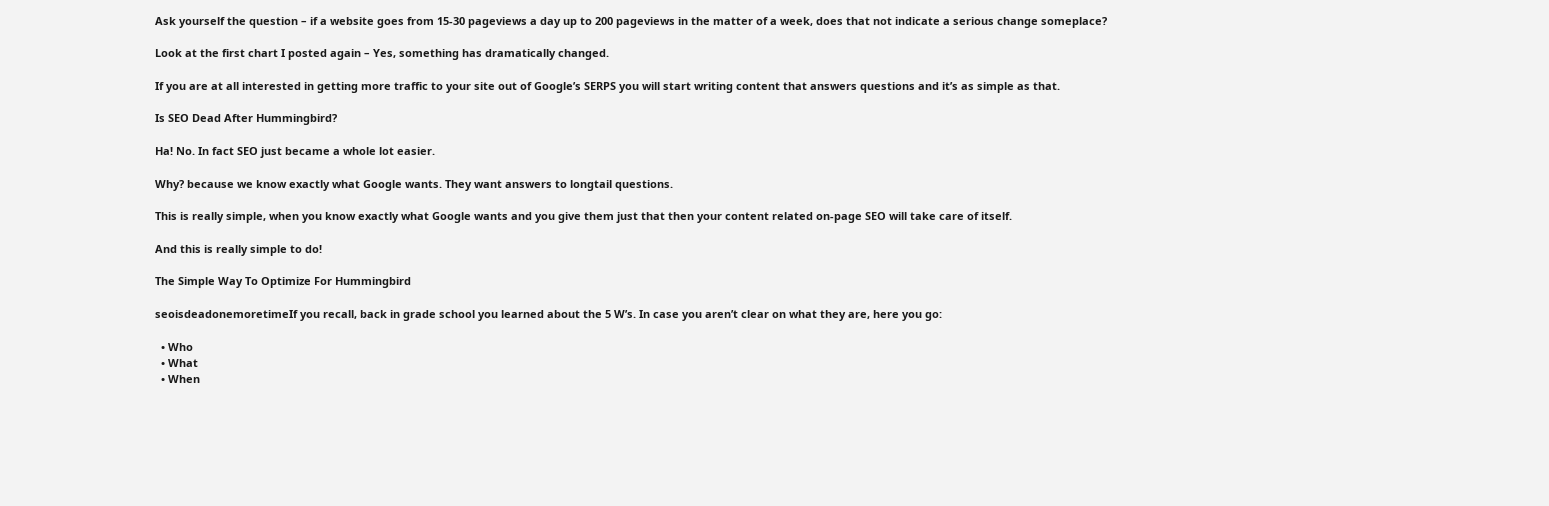Ask yourself the question – if a website goes from 15-30 pageviews a day up to 200 pageviews in the matter of a week, does that not indicate a serious change someplace?

Look at the first chart I posted again – Yes, something has dramatically changed.

If you are at all interested in getting more traffic to your site out of Google’s SERPS you will start writing content that answers questions and it’s as simple as that.

Is SEO Dead After Hummingbird?

Ha! No. In fact SEO just became a whole lot easier.

Why? because we know exactly what Google wants. They want answers to longtail questions.

This is really simple, when you know exactly what Google wants and you give them just that then your content related on-page SEO will take care of itself.

And this is really simple to do!

The Simple Way To Optimize For Hummingbird

seoisdeadonemoretimeIf you recall, back in grade school you learned about the 5 W’s. In case you aren’t clear on what they are, here you go:

  • Who
  • What
  • When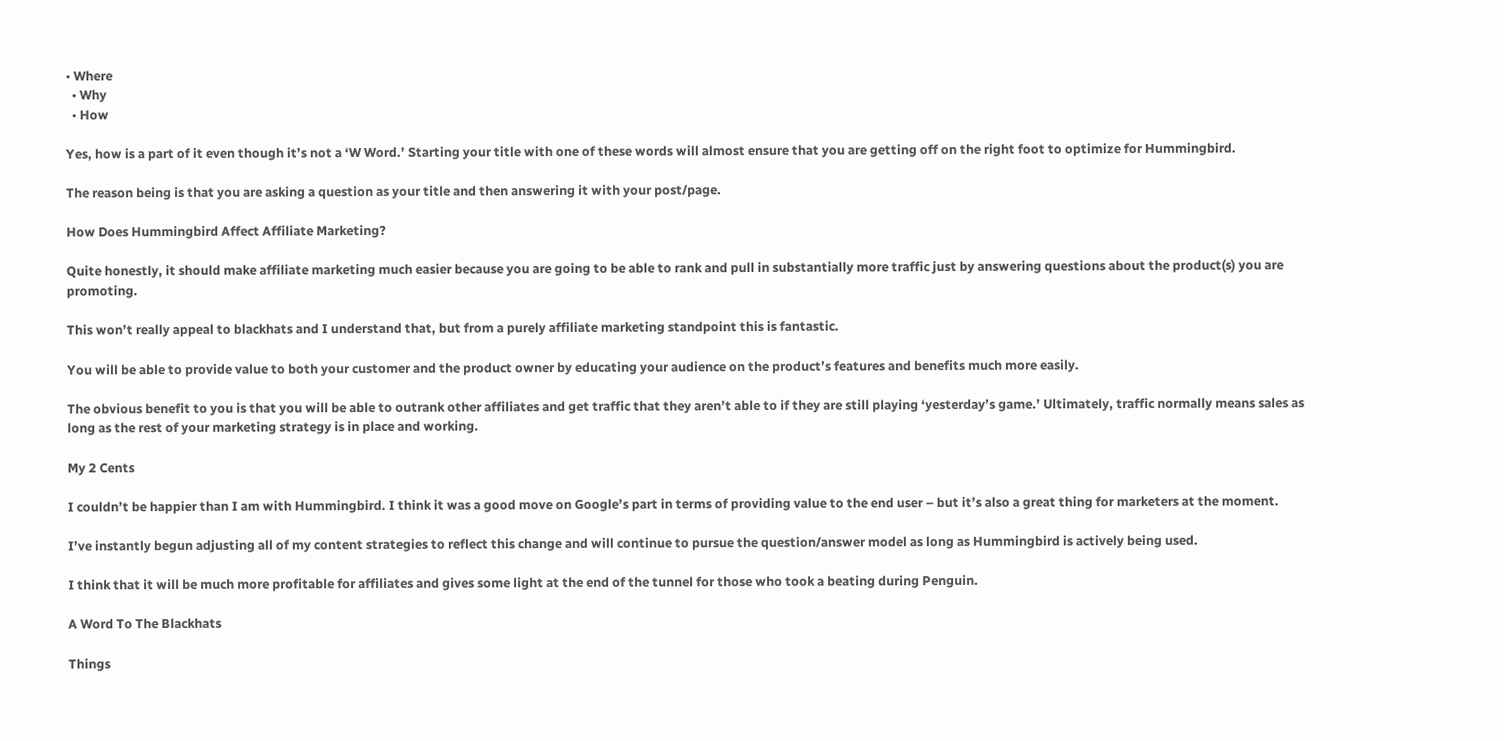• Where
  • Why
  • How

Yes, how is a part of it even though it’s not a ‘W Word.’ Starting your title with one of these words will almost ensure that you are getting off on the right foot to optimize for Hummingbird.

The reason being is that you are asking a question as your title and then answering it with your post/page.

How Does Hummingbird Affect Affiliate Marketing?

Quite honestly, it should make affiliate marketing much easier because you are going to be able to rank and pull in substantially more traffic just by answering questions about the product(s) you are promoting.

This won’t really appeal to blackhats and I understand that, but from a purely affiliate marketing standpoint this is fantastic.

You will be able to provide value to both your customer and the product owner by educating your audience on the product’s features and benefits much more easily.

The obvious benefit to you is that you will be able to outrank other affiliates and get traffic that they aren’t able to if they are still playing ‘yesterday’s game.’ Ultimately, traffic normally means sales as long as the rest of your marketing strategy is in place and working.

My 2 Cents

I couldn’t be happier than I am with Hummingbird. I think it was a good move on Google’s part in terms of providing value to the end user – but it’s also a great thing for marketers at the moment.

I’ve instantly begun adjusting all of my content strategies to reflect this change and will continue to pursue the question/answer model as long as Hummingbird is actively being used.

I think that it will be much more profitable for affiliates and gives some light at the end of the tunnel for those who took a beating during Penguin.

A Word To The Blackhats

Things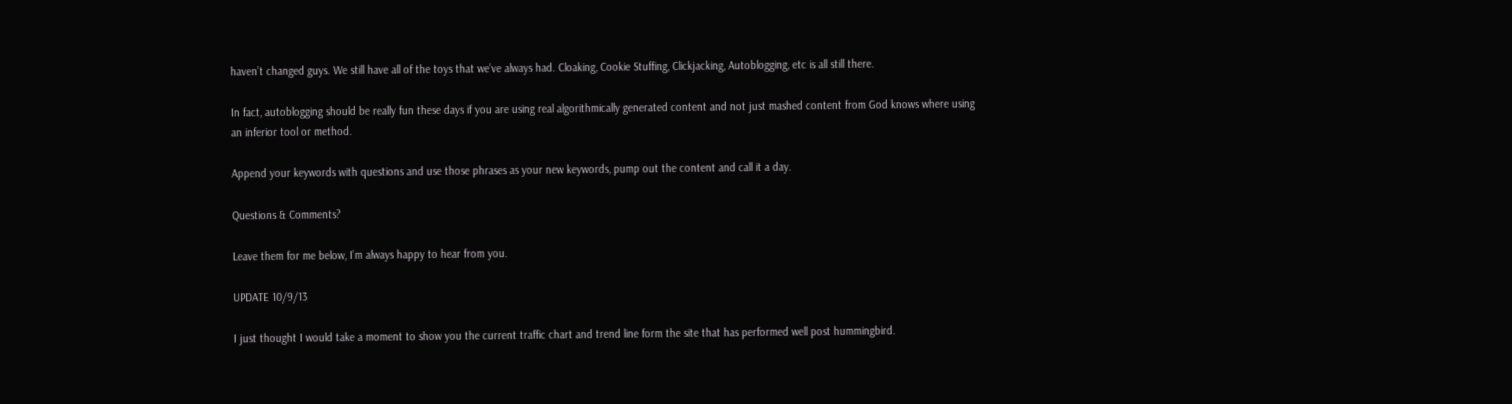haven’t changed guys. We still have all of the toys that we’ve always had. Cloaking, Cookie Stuffing, Clickjacking, Autoblogging, etc is all still there.

In fact, autoblogging should be really fun these days if you are using real algorithmically generated content and not just mashed content from God knows where using an inferior tool or method.

Append your keywords with questions and use those phrases as your new keywords, pump out the content and call it a day.

Questions & Comments?

Leave them for me below, I’m always happy to hear from you.

UPDATE 10/9/13

I just thought I would take a moment to show you the current traffic chart and trend line form the site that has performed well post hummingbird.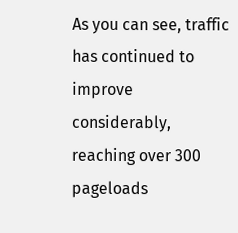As you can see, traffic has continued to improve considerably, reaching over 300 pageloads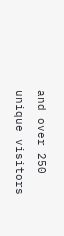and over 250 unique visitors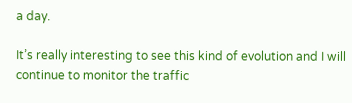a day.

It’s really interesting to see this kind of evolution and I will continue to monitor the traffic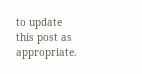to update this post as appropriate.